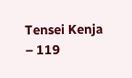Tensei Kenja – 119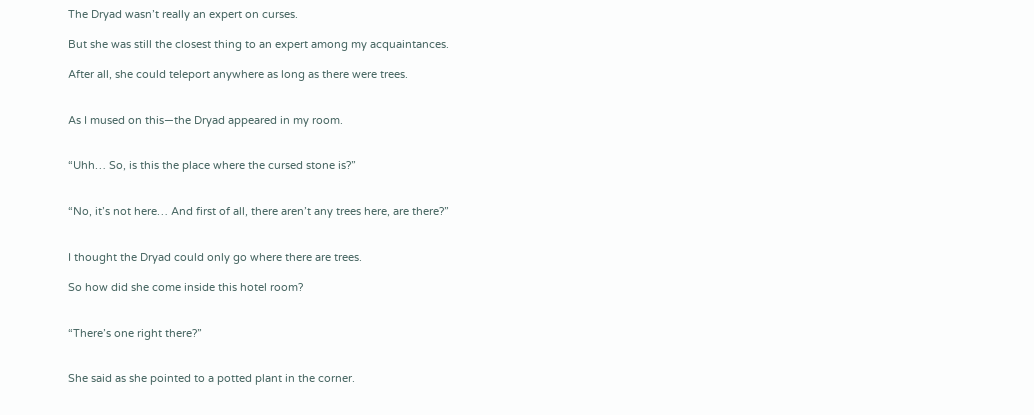The Dryad wasn’t really an expert on curses.

But she was still the closest thing to an expert among my acquaintances.

After all, she could teleport anywhere as long as there were trees.


As I mused on this—the Dryad appeared in my room.


“Uhh… So, is this the place where the cursed stone is?”


“No, it’s not here… And first of all, there aren’t any trees here, are there?”


I thought the Dryad could only go where there are trees.

So how did she come inside this hotel room?


“There’s one right there?”


She said as she pointed to a potted plant in the corner.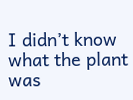I didn’t know what the plant was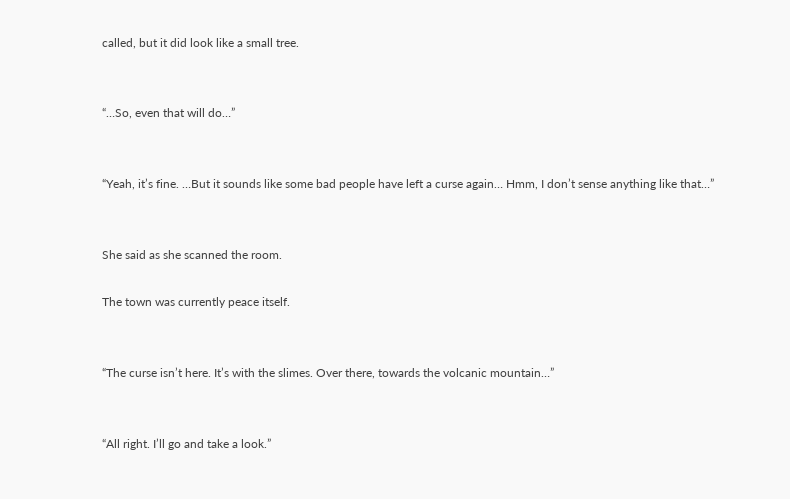called, but it did look like a small tree.


“…So, even that will do…”


“Yeah, it’s fine. …But it sounds like some bad people have left a curse again… Hmm, I don’t sense anything like that…”


She said as she scanned the room.

The town was currently peace itself.


“The curse isn’t here. It’s with the slimes. Over there, towards the volcanic mountain…”


“All right. I’ll go and take a look.”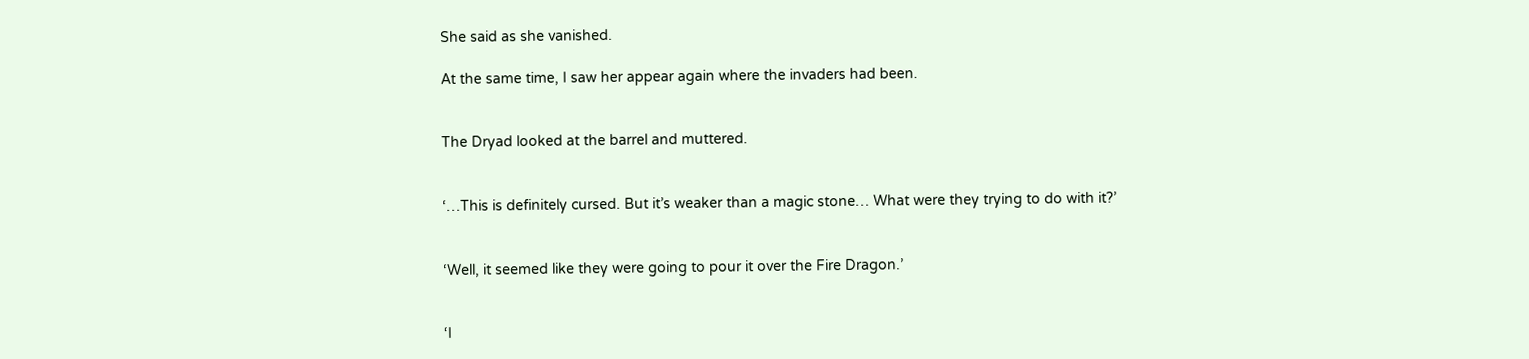She said as she vanished.

At the same time, I saw her appear again where the invaders had been.


The Dryad looked at the barrel and muttered.


‘…This is definitely cursed. But it’s weaker than a magic stone… What were they trying to do with it?’


‘Well, it seemed like they were going to pour it over the Fire Dragon.’


‘I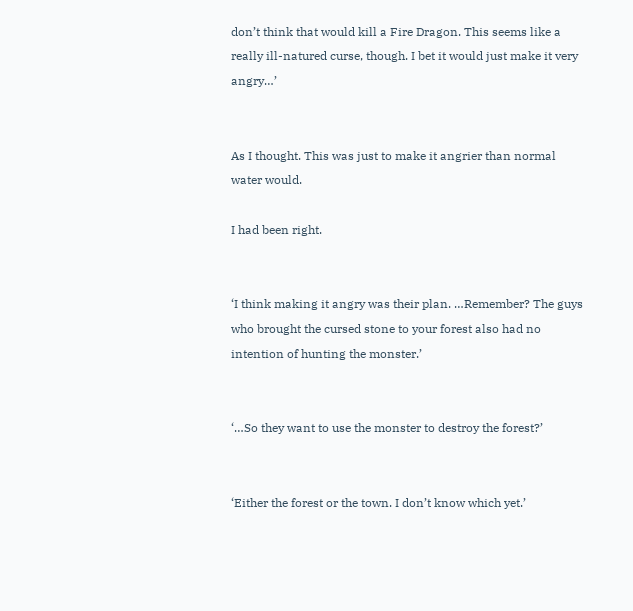don’t think that would kill a Fire Dragon. This seems like a really ill-natured curse, though. I bet it would just make it very angry…’


As I thought. This was just to make it angrier than normal water would.

I had been right.


‘I think making it angry was their plan. …Remember? The guys who brought the cursed stone to your forest also had no intention of hunting the monster.’


‘…So they want to use the monster to destroy the forest?’


‘Either the forest or the town. I don’t know which yet.’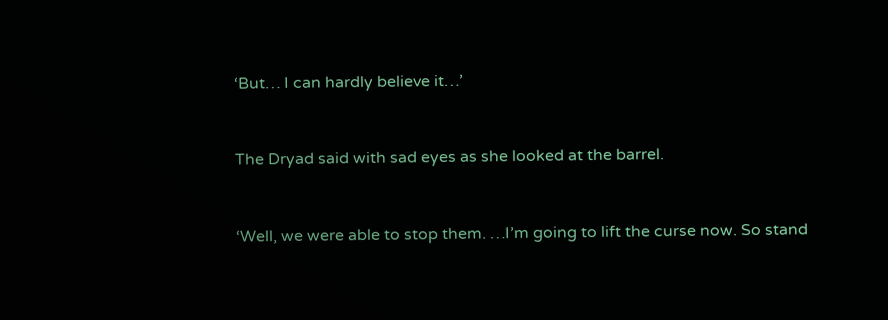‘But… I can hardly believe it…’


The Dryad said with sad eyes as she looked at the barrel.


‘Well, we were able to stop them. …I’m going to lift the curse now. So stand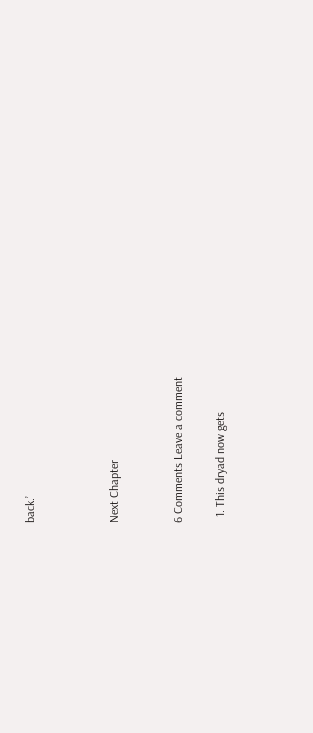back.’



Next Chapter


6 Comments Leave a comment

  1. This dryad now gets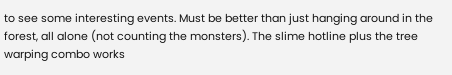to see some interesting events. Must be better than just hanging around in the forest, all alone (not counting the monsters). The slime hotline plus the tree warping combo works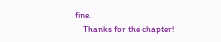fine.
    Thanks for the chapter!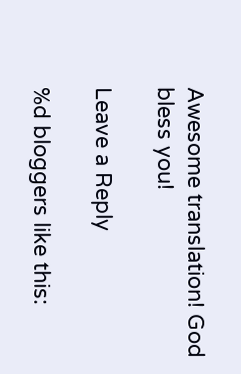Awesome translation! God bless you!

Leave a Reply

%d bloggers like this: